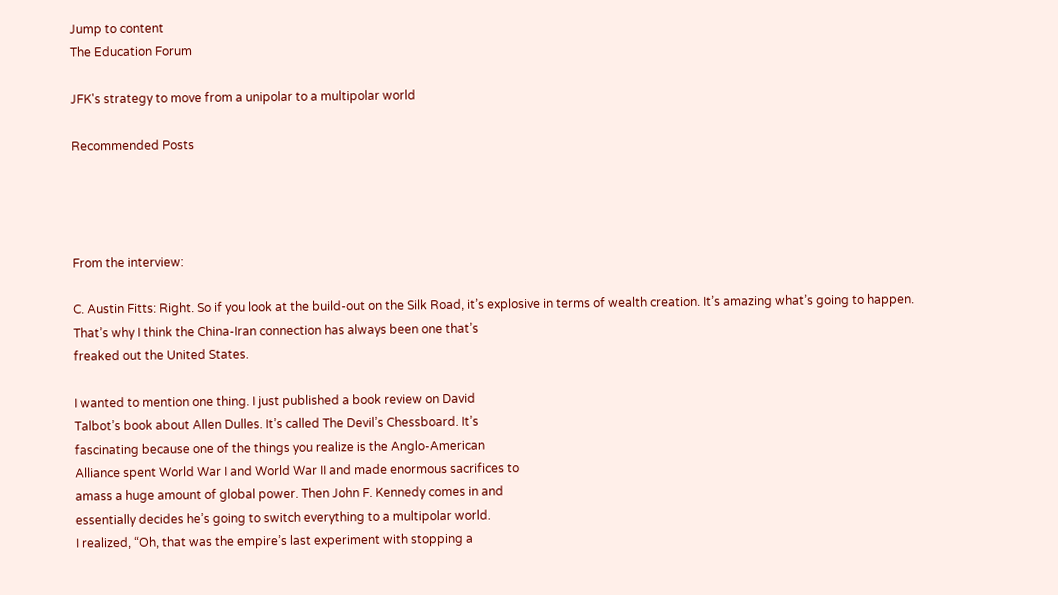Jump to content
The Education Forum

JFK's strategy to move from a unipolar to a multipolar world

Recommended Posts




From the interview:

C. Austin Fitts: Right. So if you look at the build-out on the Silk Road, it’s explosive in terms of wealth creation. It’s amazing what’s going to happen.
That’s why I think the China-Iran connection has always been one that’s
freaked out the United States.

I wanted to mention one thing. I just published a book review on David
Talbot’s book about Allen Dulles. It’s called The Devil’s Chessboard. It’s
fascinating because one of the things you realize is the Anglo-American
Alliance spent World War I and World War II and made enormous sacrifices to
amass a huge amount of global power. Then John F. Kennedy comes in and
essentially decides he’s going to switch everything to a multipolar world.
I realized, “Oh, that was the empire’s last experiment with stopping a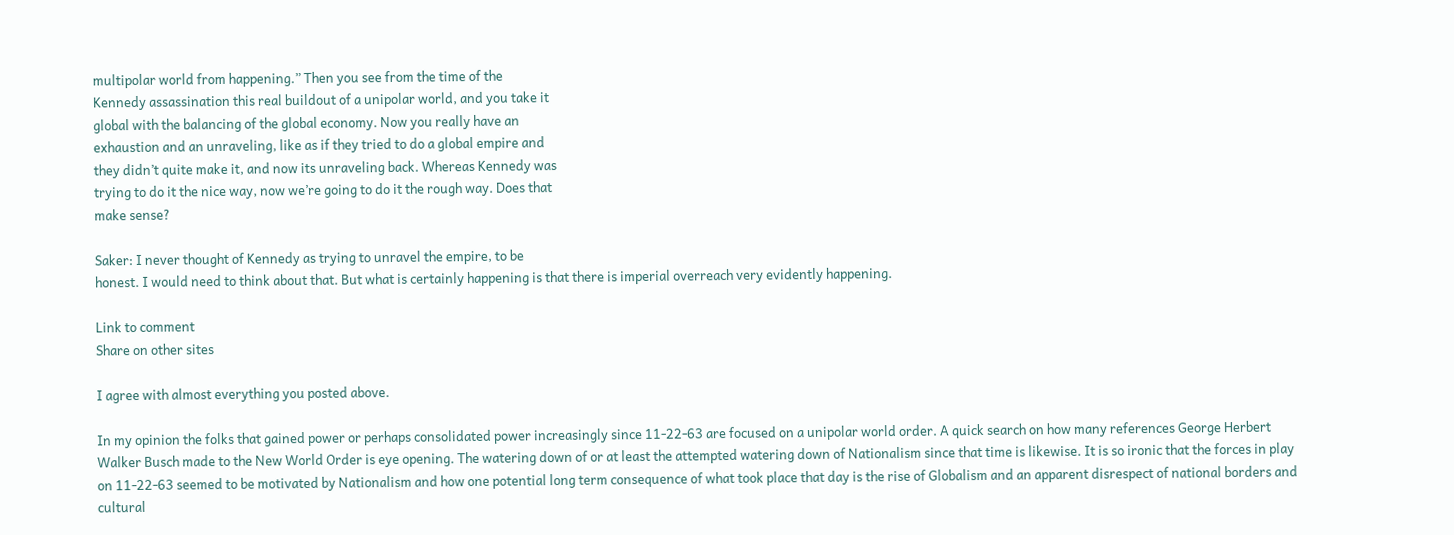multipolar world from happening.” Then you see from the time of the
Kennedy assassination this real buildout of a unipolar world, and you take it
global with the balancing of the global economy. Now you really have an
exhaustion and an unraveling, like as if they tried to do a global empire and
they didn’t quite make it, and now its unraveling back. Whereas Kennedy was
trying to do it the nice way, now we’re going to do it the rough way. Does that
make sense?

Saker: I never thought of Kennedy as trying to unravel the empire, to be
honest. I would need to think about that. But what is certainly happening is that there is imperial overreach very evidently happening.

Link to comment
Share on other sites

I agree with almost everything you posted above.

In my opinion the folks that gained power or perhaps consolidated power increasingly since 11-22-63 are focused on a unipolar world order. A quick search on how many references George Herbert Walker Busch made to the New World Order is eye opening. The watering down of or at least the attempted watering down of Nationalism since that time is likewise. It is so ironic that the forces in play on 11-22-63 seemed to be motivated by Nationalism and how one potential long term consequence of what took place that day is the rise of Globalism and an apparent disrespect of national borders and cultural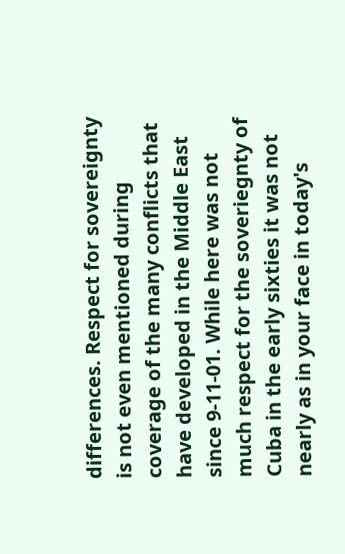differences. Respect for sovereignty is not even mentioned during coverage of the many conflicts that have developed in the Middle East since 9-11-01. While here was not much respect for the soveriegnty of Cuba in the early sixties it was not nearly as in your face in today's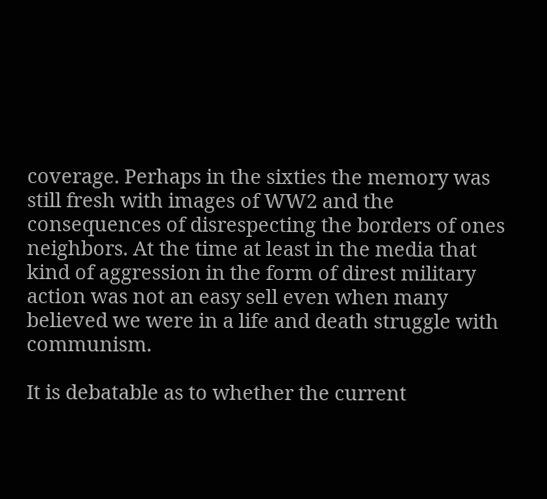coverage. Perhaps in the sixties the memory was still fresh with images of WW2 and the consequences of disrespecting the borders of ones neighbors. At the time at least in the media that kind of aggression in the form of direst military action was not an easy sell even when many believed we were in a life and death struggle with communism.

It is debatable as to whether the current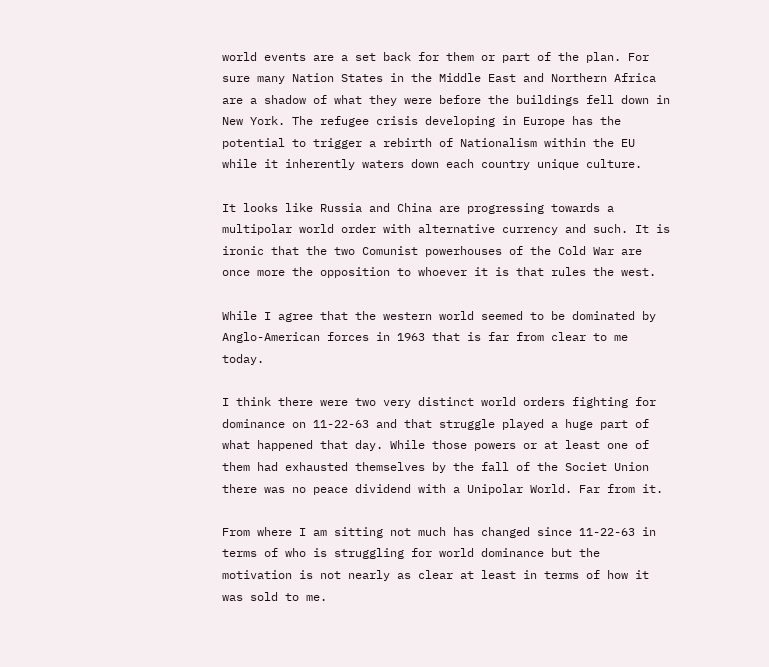world events are a set back for them or part of the plan. For sure many Nation States in the Middle East and Northern Africa are a shadow of what they were before the buildings fell down in New York. The refugee crisis developing in Europe has the potential to trigger a rebirth of Nationalism within the EU while it inherently waters down each country unique culture.

It looks like Russia and China are progressing towards a multipolar world order with alternative currency and such. It is ironic that the two Comunist powerhouses of the Cold War are once more the opposition to whoever it is that rules the west.

While I agree that the western world seemed to be dominated by Anglo-American forces in 1963 that is far from clear to me today.

I think there were two very distinct world orders fighting for dominance on 11-22-63 and that struggle played a huge part of what happened that day. While those powers or at least one of them had exhausted themselves by the fall of the Societ Union there was no peace dividend with a Unipolar World. Far from it.

From where I am sitting not much has changed since 11-22-63 in terms of who is struggling for world dominance but the motivation is not nearly as clear at least in terms of how it was sold to me.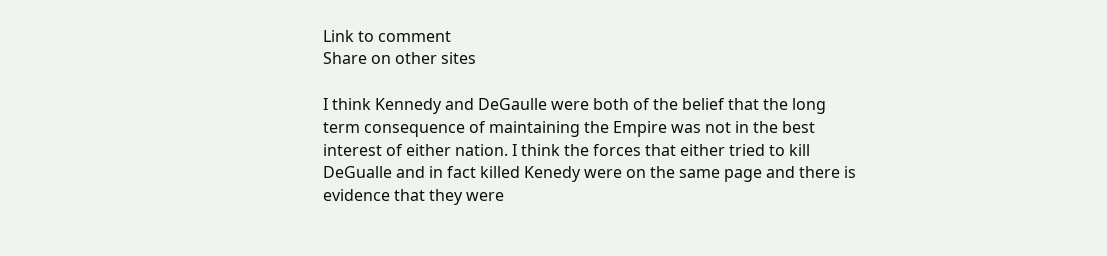Link to comment
Share on other sites

I think Kennedy and DeGaulle were both of the belief that the long term consequence of maintaining the Empire was not in the best interest of either nation. I think the forces that either tried to kill DeGualle and in fact killed Kenedy were on the same page and there is evidence that they were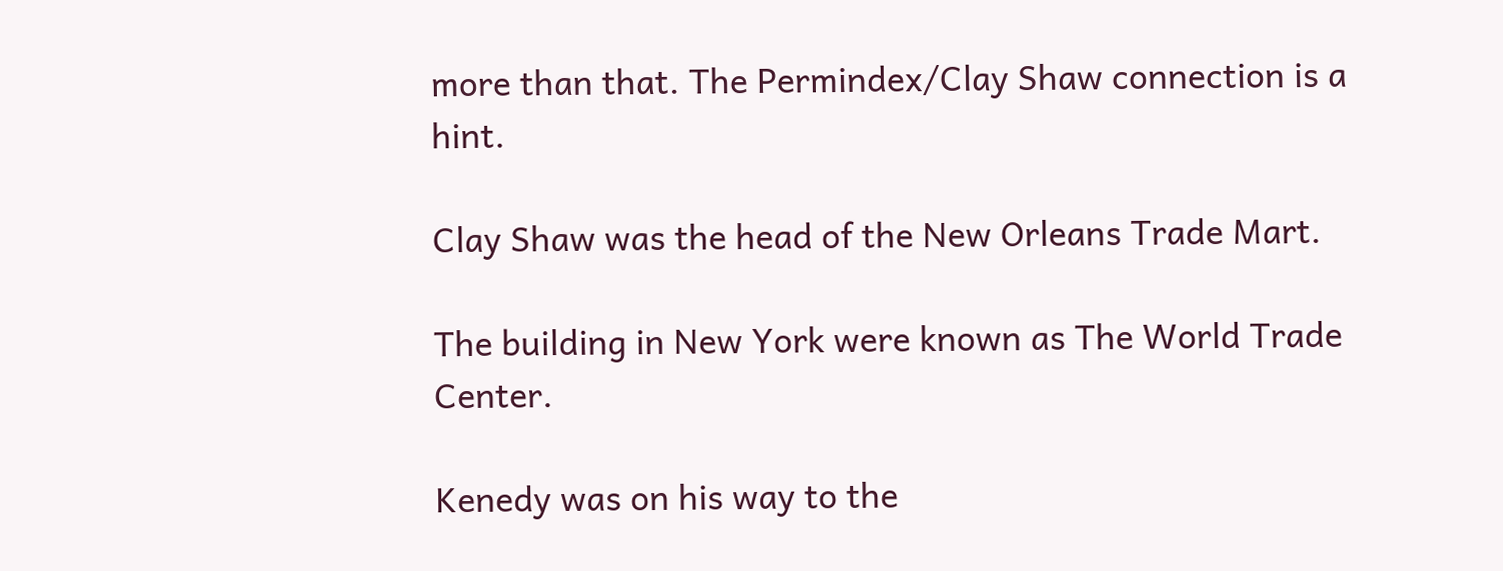more than that. The Permindex/Clay Shaw connection is a hint.

Clay Shaw was the head of the New Orleans Trade Mart.

The building in New York were known as The World Trade Center.

Kenedy was on his way to the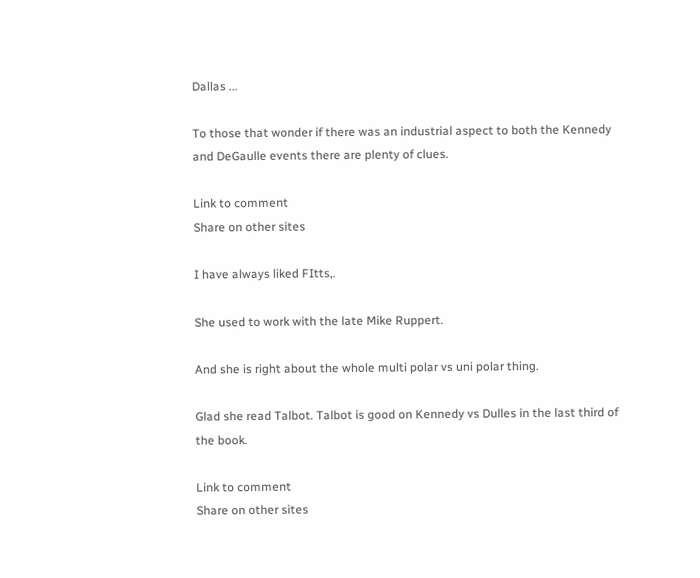Dallas ...

To those that wonder if there was an industrial aspect to both the Kennedy and DeGaulle events there are plenty of clues.

Link to comment
Share on other sites

I have always liked FItts,.

She used to work with the late Mike Ruppert.

And she is right about the whole multi polar vs uni polar thing.

Glad she read Talbot. Talbot is good on Kennedy vs Dulles in the last third of the book.

Link to comment
Share on other sites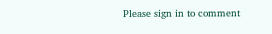Please sign in to comment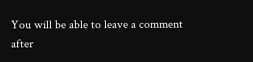You will be able to leave a comment after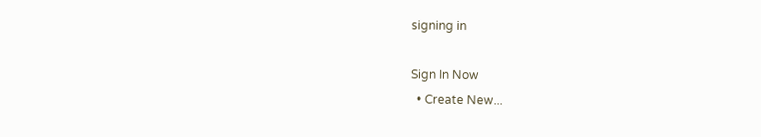signing in

Sign In Now
  • Create New...